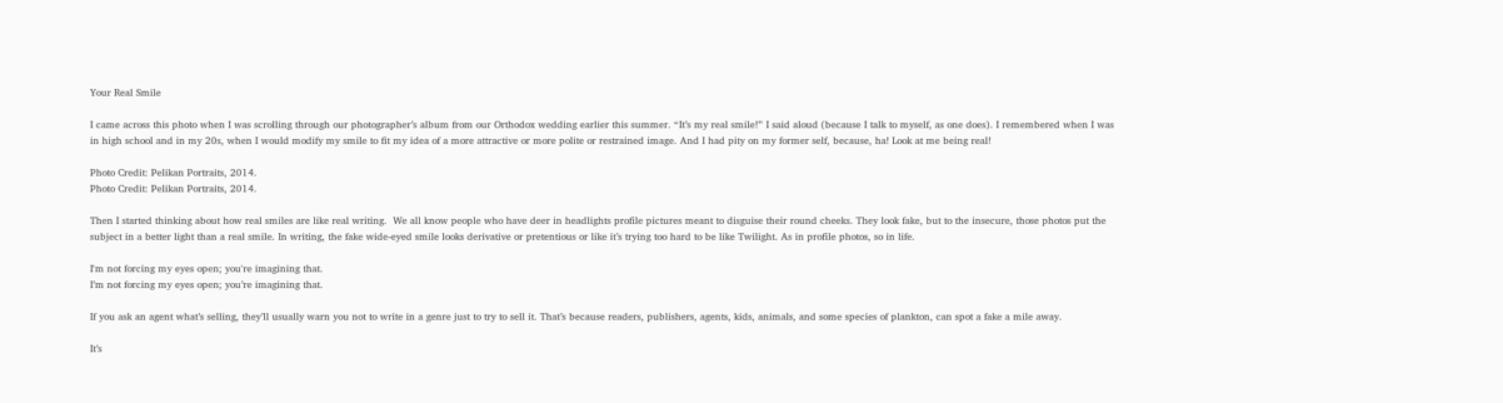Your Real Smile

I came across this photo when I was scrolling through our photographer’s album from our Orthodox wedding earlier this summer. “It’s my real smile!” I said aloud (because I talk to myself, as one does). I remembered when I was in high school and in my 20s, when I would modify my smile to fit my idea of a more attractive or more polite or restrained image. And I had pity on my former self, because, ha! Look at me being real!

Photo Credit: Pelikan Portraits, 2014.
Photo Credit: Pelikan Portraits, 2014.

Then I started thinking about how real smiles are like real writing.  We all know people who have deer in headlights profile pictures meant to disguise their round cheeks. They look fake, but to the insecure, those photos put the subject in a better light than a real smile. In writing, the fake wide-eyed smile looks derivative or pretentious or like it’s trying too hard to be like Twilight. As in profile photos, so in life.

I'm not forcing my eyes open; you're imagining that.
I’m not forcing my eyes open; you’re imagining that.

If you ask an agent what’s selling, they’ll usually warn you not to write in a genre just to try to sell it. That’s because readers, publishers, agents, kids, animals, and some species of plankton, can spot a fake a mile away.

It’s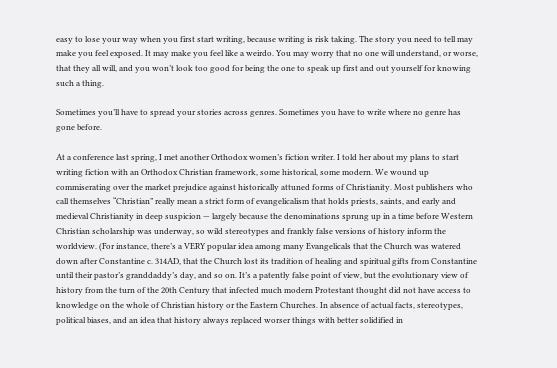easy to lose your way when you first start writing, because writing is risk taking. The story you need to tell may make you feel exposed. It may make you feel like a weirdo. You may worry that no one will understand, or worse, that they all will, and you won’t look too good for being the one to speak up first and out yourself for knowing such a thing.

Sometimes you’ll have to spread your stories across genres. Sometimes you have to write where no genre has gone before.

At a conference last spring, I met another Orthodox women’s fiction writer. I told her about my plans to start writing fiction with an Orthodox Christian framework, some historical, some modern. We wound up commiserating over the market prejudice against historically attuned forms of Christianity. Most publishers who call themselves “Christian” really mean a strict form of evangelicalism that holds priests, saints, and early and medieval Christianity in deep suspicion — largely because the denominations sprung up in a time before Western Christian scholarship was underway, so wild stereotypes and frankly false versions of history inform the worldview. (For instance, there’s a VERY popular idea among many Evangelicals that the Church was watered down after Constantine c. 314AD, that the Church lost its tradition of healing and spiritual gifts from Constantine until their pastor’s granddaddy’s day, and so on. It’s a patently false point of view, but the evolutionary view of history from the turn of the 20th Century that infected much modern Protestant thought did not have access to knowledge on the whole of Christian history or the Eastern Churches. In absence of actual facts, stereotypes, political biases, and an idea that history always replaced worser things with better solidified in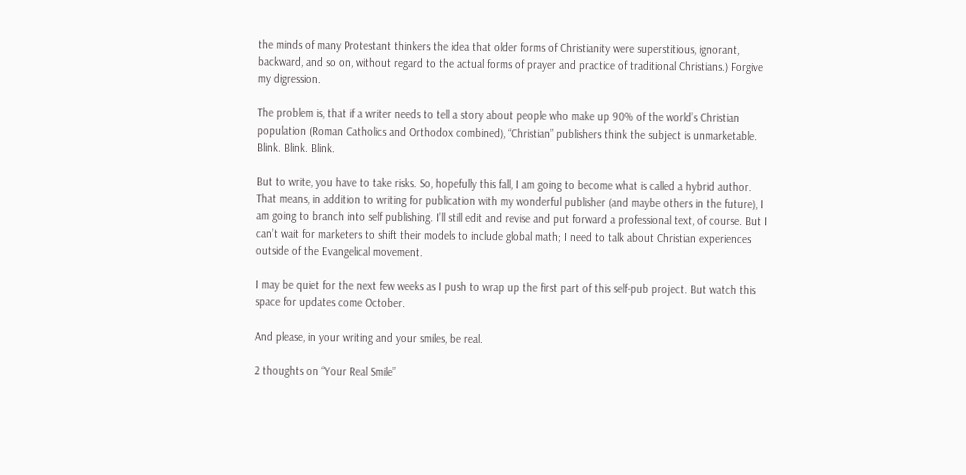the minds of many Protestant thinkers the idea that older forms of Christianity were superstitious, ignorant, backward, and so on, without regard to the actual forms of prayer and practice of traditional Christians.) Forgive my digression.

The problem is, that if a writer needs to tell a story about people who make up 90% of the world’s Christian population (Roman Catholics and Orthodox combined), “Christian” publishers think the subject is unmarketable. Blink. Blink. Blink.

But to write, you have to take risks. So, hopefully this fall, I am going to become what is called a hybrid author. That means, in addition to writing for publication with my wonderful publisher (and maybe others in the future), I am going to branch into self publishing. I’ll still edit and revise and put forward a professional text, of course. But I can’t wait for marketers to shift their models to include global math; I need to talk about Christian experiences outside of the Evangelical movement.

I may be quiet for the next few weeks as I push to wrap up the first part of this self-pub project. But watch this space for updates come October.

And please, in your writing and your smiles, be real.

2 thoughts on “Your Real Smile”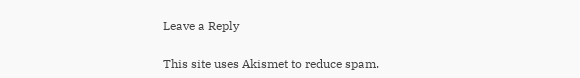Leave a Reply

This site uses Akismet to reduce spam.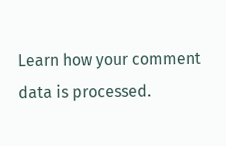Learn how your comment data is processed.